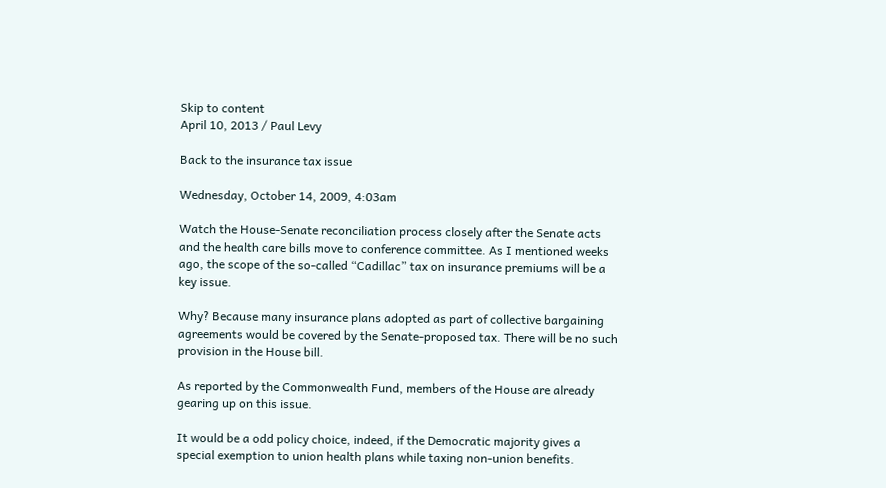Skip to content
April 10, 2013 / Paul Levy

Back to the insurance tax issue

Wednesday, October 14, 2009, 4:03am

Watch the House-Senate reconciliation process closely after the Senate acts and the health care bills move to conference committee. As I mentioned weeks ago, the scope of the so-called “Cadillac” tax on insurance premiums will be a key issue.

Why? Because many insurance plans adopted as part of collective bargaining agreements would be covered by the Senate-proposed tax. There will be no such provision in the House bill.

As reported by the Commonwealth Fund, members of the House are already gearing up on this issue.

It would be a odd policy choice, indeed, if the Democratic majority gives a special exemption to union health plans while taxing non-union benefits.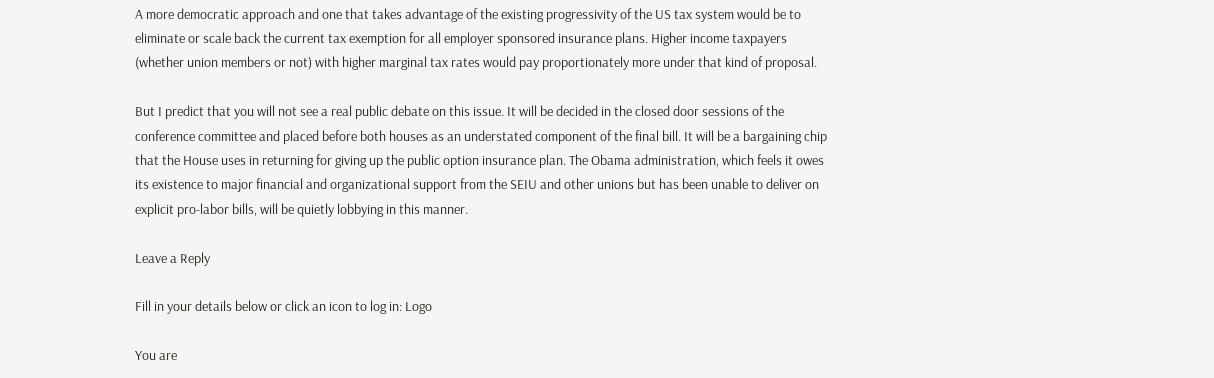A more democratic approach and one that takes advantage of the existing progressivity of the US tax system would be to eliminate or scale back the current tax exemption for all employer sponsored insurance plans. Higher income taxpayers (whether union members or not) with higher marginal tax rates would pay proportionately more under that kind of proposal.

But I predict that you will not see a real public debate on this issue. It will be decided in the closed door sessions of the conference committee and placed before both houses as an understated component of the final bill. It will be a bargaining chip that the House uses in returning for giving up the public option insurance plan. The Obama administration, which feels it owes its existence to major financial and organizational support from the SEIU and other unions but has been unable to deliver on explicit pro-labor bills, will be quietly lobbying in this manner.

Leave a Reply

Fill in your details below or click an icon to log in: Logo

You are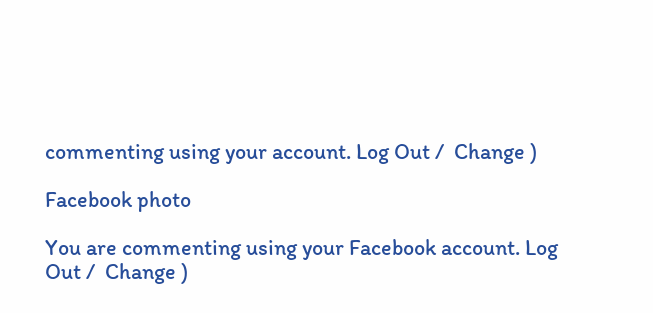commenting using your account. Log Out /  Change )

Facebook photo

You are commenting using your Facebook account. Log Out /  Change )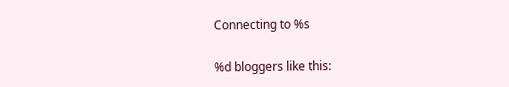Connecting to %s

%d bloggers like this: